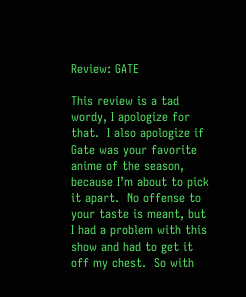Review: GATE

This review is a tad wordy, I apologize for that.  I also apologize if Gate was your favorite anime of the season, because I’m about to pick it apart.  No offense to your taste is meant, but I had a problem with this show and had to get it off my chest.  So with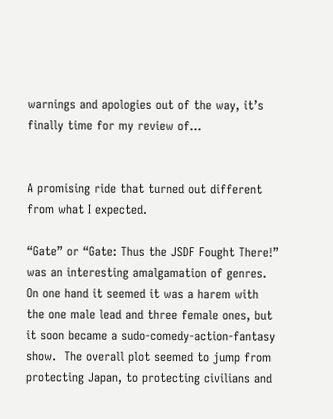warnings and apologies out of the way, it’s finally time for my review of…


A promising ride that turned out different from what I expected.

“Gate” or “Gate: Thus the JSDF Fought There!” was an interesting amalgamation of genres.  On one hand it seemed it was a harem with the one male lead and three female ones, but it soon became a sudo-comedy-action-fantasy show.  The overall plot seemed to jump from protecting Japan, to protecting civilians and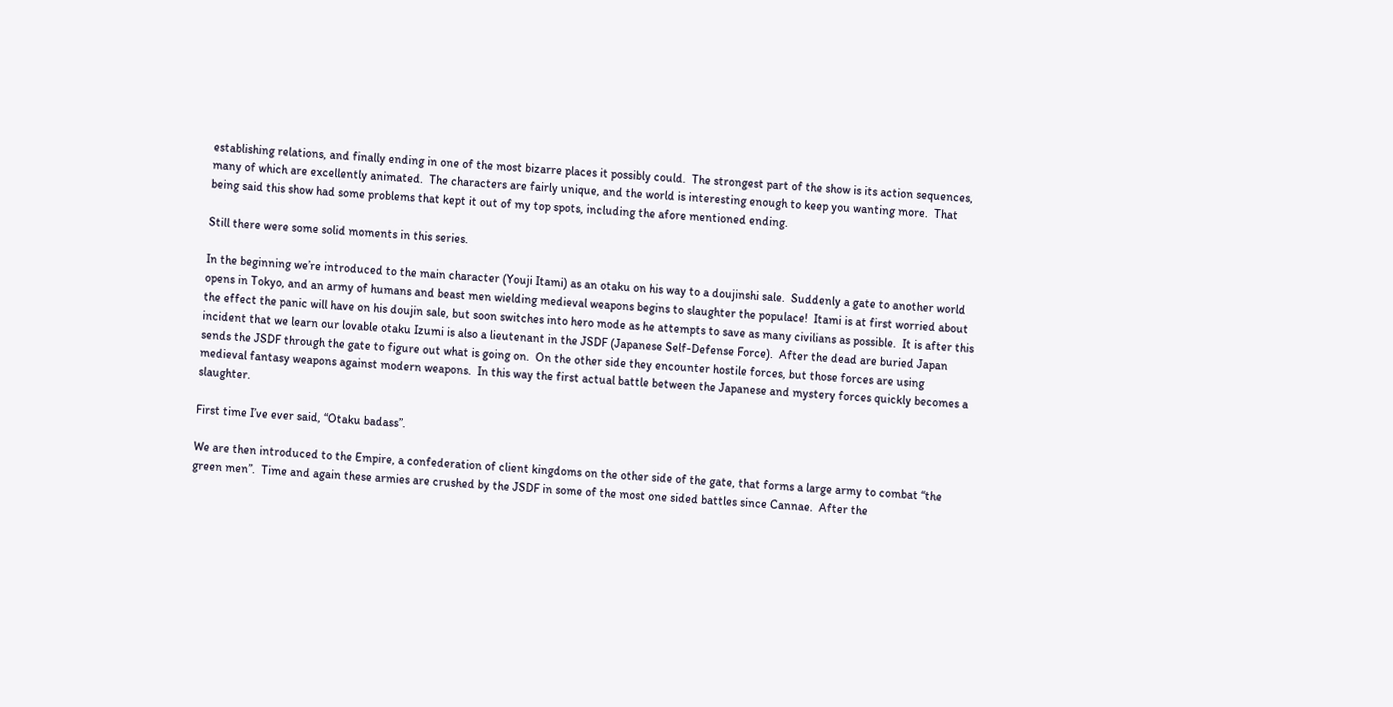establishing relations, and finally ending in one of the most bizarre places it possibly could.  The strongest part of the show is its action sequences, many of which are excellently animated.  The characters are fairly unique, and the world is interesting enough to keep you wanting more.  That being said this show had some problems that kept it out of my top spots, including the afore mentioned ending.

Still there were some solid moments in this series.

In the beginning we’re introduced to the main character (Youji Itami) as an otaku on his way to a doujinshi sale.  Suddenly a gate to another world opens in Tokyo, and an army of humans and beast men wielding medieval weapons begins to slaughter the populace!  Itami is at first worried about the effect the panic will have on his doujin sale, but soon switches into hero mode as he attempts to save as many civilians as possible.  It is after this incident that we learn our lovable otaku Izumi is also a lieutenant in the JSDF (Japanese Self-Defense Force).  After the dead are buried Japan sends the JSDF through the gate to figure out what is going on.  On the other side they encounter hostile forces, but those forces are using medieval fantasy weapons against modern weapons.  In this way the first actual battle between the Japanese and mystery forces quickly becomes a slaughter.

First time I’ve ever said, “Otaku badass”.

We are then introduced to the Empire, a confederation of client kingdoms on the other side of the gate, that forms a large army to combat “the green men”.  Time and again these armies are crushed by the JSDF in some of the most one sided battles since Cannae.  After the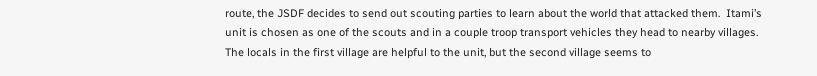route, the JSDF decides to send out scouting parties to learn about the world that attacked them.  Itami’s unit is chosen as one of the scouts and in a couple troop transport vehicles they head to nearby villages.  The locals in the first village are helpful to the unit, but the second village seems to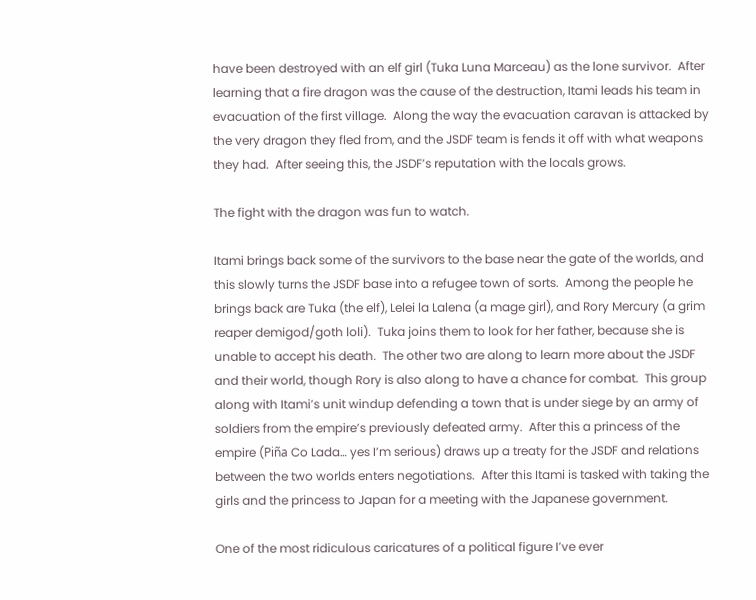have been destroyed with an elf girl (Tuka Luna Marceau) as the lone survivor.  After learning that a fire dragon was the cause of the destruction, Itami leads his team in evacuation of the first village.  Along the way the evacuation caravan is attacked by the very dragon they fled from, and the JSDF team is fends it off with what weapons they had.  After seeing this, the JSDF’s reputation with the locals grows.

The fight with the dragon was fun to watch.

Itami brings back some of the survivors to the base near the gate of the worlds, and this slowly turns the JSDF base into a refugee town of sorts.  Among the people he brings back are Tuka (the elf), Lelei la Lalena (a mage girl), and Rory Mercury (a grim reaper demigod/goth loli).  Tuka joins them to look for her father, because she is unable to accept his death.  The other two are along to learn more about the JSDF and their world, though Rory is also along to have a chance for combat.  This group along with Itami’s unit windup defending a town that is under siege by an army of soldiers from the empire’s previously defeated army.  After this a princess of the empire (Piña Co Lada… yes I’m serious) draws up a treaty for the JSDF and relations between the two worlds enters negotiations.  After this Itami is tasked with taking the girls and the princess to Japan for a meeting with the Japanese government.

One of the most ridiculous caricatures of a political figure I’ve ever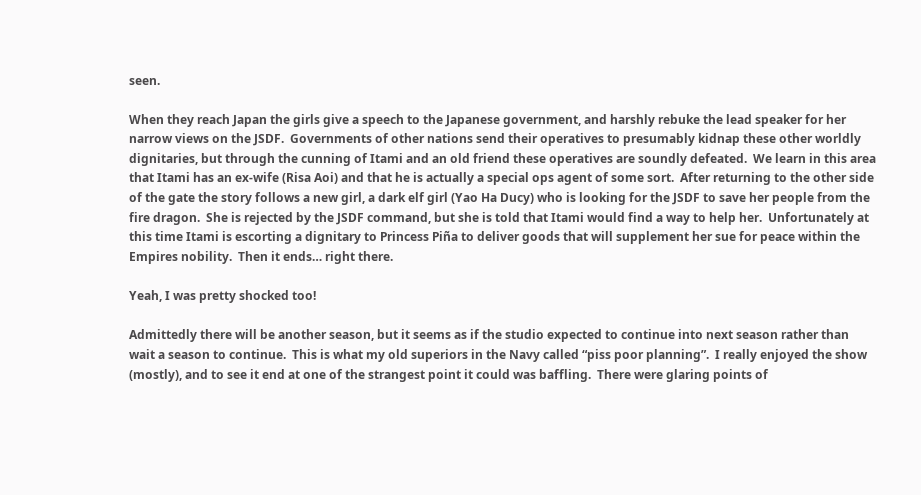seen.

When they reach Japan the girls give a speech to the Japanese government, and harshly rebuke the lead speaker for her narrow views on the JSDF.  Governments of other nations send their operatives to presumably kidnap these other worldly dignitaries, but through the cunning of Itami and an old friend these operatives are soundly defeated.  We learn in this area that Itami has an ex-wife (Risa Aoi) and that he is actually a special ops agent of some sort.  After returning to the other side of the gate the story follows a new girl, a dark elf girl (Yao Ha Ducy) who is looking for the JSDF to save her people from the fire dragon.  She is rejected by the JSDF command, but she is told that Itami would find a way to help her.  Unfortunately at this time Itami is escorting a dignitary to Princess Piña to deliver goods that will supplement her sue for peace within the Empires nobility.  Then it ends… right there.

Yeah, I was pretty shocked too!

Admittedly there will be another season, but it seems as if the studio expected to continue into next season rather than wait a season to continue.  This is what my old superiors in the Navy called “piss poor planning”.  I really enjoyed the show (mostly), and to see it end at one of the strangest point it could was baffling.  There were glaring points of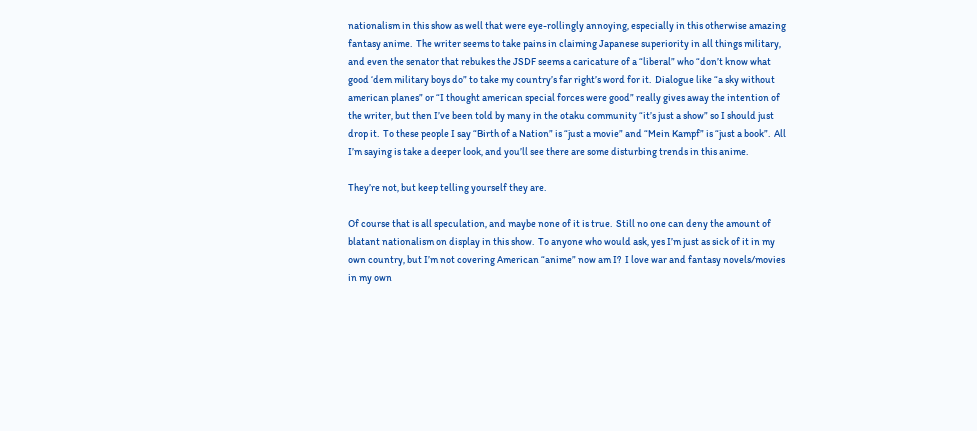nationalism in this show as well that were eye-rollingly annoying, especially in this otherwise amazing fantasy anime.  The writer seems to take pains in claiming Japanese superiority in all things military, and even the senator that rebukes the JSDF seems a caricature of a “liberal” who “don’t know what good ‘dem military boys do” to take my country’s far right’s word for it.  Dialogue like “a sky without american planes” or “I thought american special forces were good” really gives away the intention of the writer, but then I’ve been told by many in the otaku community “it’s just a show” so I should just drop it.  To these people I say “Birth of a Nation” is “just a movie” and “Mein Kampf” is “just a book”.  All I’m saying is take a deeper look, and you’ll see there are some disturbing trends in this anime.

They’re not, but keep telling yourself they are.

Of course that is all speculation, and maybe none of it is true.  Still no one can deny the amount of blatant nationalism on display in this show.  To anyone who would ask, yes I’m just as sick of it in my own country, but I’m not covering American “anime” now am I?  I love war and fantasy novels/movies in my own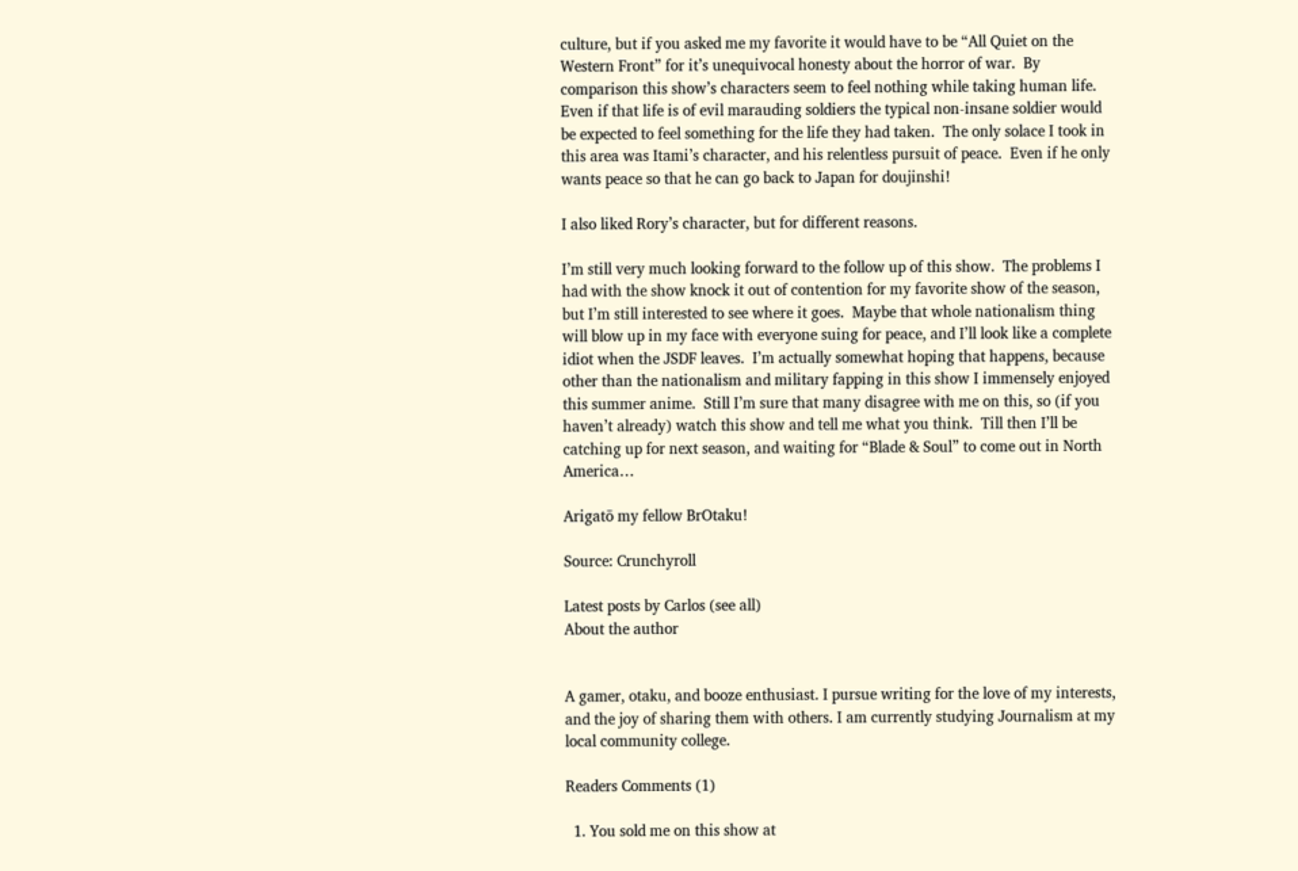culture, but if you asked me my favorite it would have to be “All Quiet on the Western Front” for it’s unequivocal honesty about the horror of war.  By comparison this show’s characters seem to feel nothing while taking human life. Even if that life is of evil marauding soldiers the typical non-insane soldier would be expected to feel something for the life they had taken.  The only solace I took in this area was Itami’s character, and his relentless pursuit of peace.  Even if he only wants peace so that he can go back to Japan for doujinshi!

I also liked Rory’s character, but for different reasons.

I’m still very much looking forward to the follow up of this show.  The problems I had with the show knock it out of contention for my favorite show of the season, but I’m still interested to see where it goes.  Maybe that whole nationalism thing will blow up in my face with everyone suing for peace, and I’ll look like a complete idiot when the JSDF leaves.  I’m actually somewhat hoping that happens, because other than the nationalism and military fapping in this show I immensely enjoyed this summer anime.  Still I’m sure that many disagree with me on this, so (if you haven’t already) watch this show and tell me what you think.  Till then I’ll be catching up for next season, and waiting for “Blade & Soul” to come out in North America…

Arigatō my fellow BrOtaku!

Source: Crunchyroll

Latest posts by Carlos (see all)
About the author


A gamer, otaku, and booze enthusiast. I pursue writing for the love of my interests, and the joy of sharing them with others. I am currently studying Journalism at my local community college.

Readers Comments (1)

  1. You sold me on this show at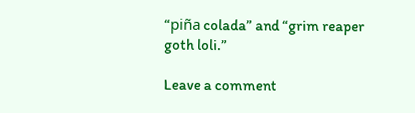“piña colada” and “grim reaper goth loli.”

Leave a comment